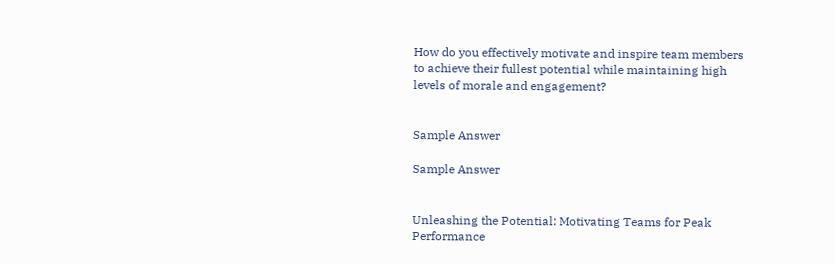How do you effectively motivate and inspire team members to achieve their fullest potential while maintaining high levels of morale and engagement?


Sample Answer

Sample Answer


Unleashing the Potential: Motivating Teams for Peak Performance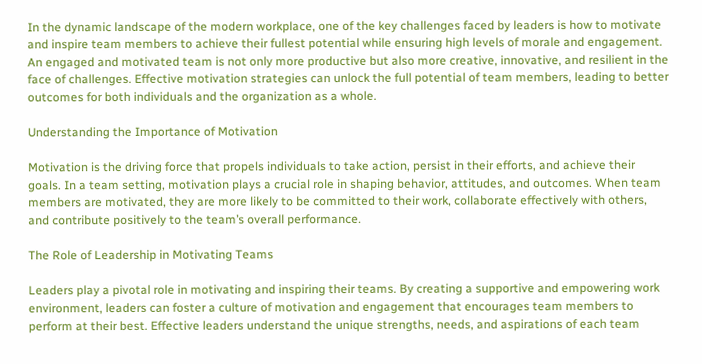In the dynamic landscape of the modern workplace, one of the key challenges faced by leaders is how to motivate and inspire team members to achieve their fullest potential while ensuring high levels of morale and engagement. An engaged and motivated team is not only more productive but also more creative, innovative, and resilient in the face of challenges. Effective motivation strategies can unlock the full potential of team members, leading to better outcomes for both individuals and the organization as a whole.

Understanding the Importance of Motivation

Motivation is the driving force that propels individuals to take action, persist in their efforts, and achieve their goals. In a team setting, motivation plays a crucial role in shaping behavior, attitudes, and outcomes. When team members are motivated, they are more likely to be committed to their work, collaborate effectively with others, and contribute positively to the team’s overall performance.

The Role of Leadership in Motivating Teams

Leaders play a pivotal role in motivating and inspiring their teams. By creating a supportive and empowering work environment, leaders can foster a culture of motivation and engagement that encourages team members to perform at their best. Effective leaders understand the unique strengths, needs, and aspirations of each team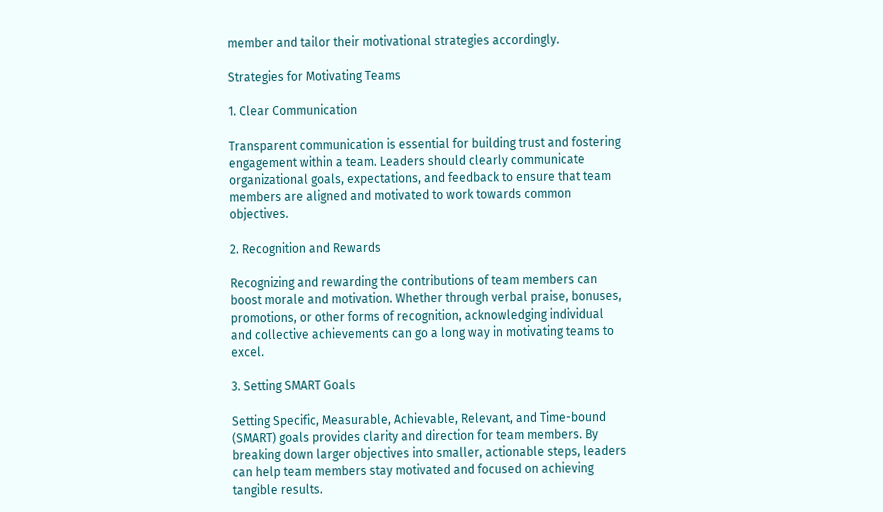member and tailor their motivational strategies accordingly.

Strategies for Motivating Teams

1. Clear Communication

Transparent communication is essential for building trust and fostering engagement within a team. Leaders should clearly communicate organizational goals, expectations, and feedback to ensure that team members are aligned and motivated to work towards common objectives.

2. Recognition and Rewards

Recognizing and rewarding the contributions of team members can boost morale and motivation. Whether through verbal praise, bonuses, promotions, or other forms of recognition, acknowledging individual and collective achievements can go a long way in motivating teams to excel.

3. Setting SMART Goals

Setting Specific, Measurable, Achievable, Relevant, and Time-bound (SMART) goals provides clarity and direction for team members. By breaking down larger objectives into smaller, actionable steps, leaders can help team members stay motivated and focused on achieving tangible results.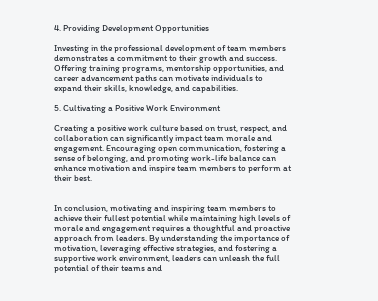4. Providing Development Opportunities

Investing in the professional development of team members demonstrates a commitment to their growth and success. Offering training programs, mentorship opportunities, and career advancement paths can motivate individuals to expand their skills, knowledge, and capabilities.

5. Cultivating a Positive Work Environment

Creating a positive work culture based on trust, respect, and collaboration can significantly impact team morale and engagement. Encouraging open communication, fostering a sense of belonging, and promoting work-life balance can enhance motivation and inspire team members to perform at their best.


In conclusion, motivating and inspiring team members to achieve their fullest potential while maintaining high levels of morale and engagement requires a thoughtful and proactive approach from leaders. By understanding the importance of motivation, leveraging effective strategies, and fostering a supportive work environment, leaders can unleash the full potential of their teams and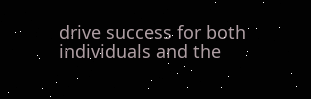drive success for both individuals and the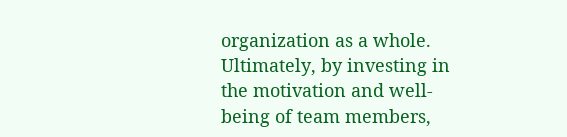organization as a whole. Ultimately, by investing in the motivation and well-being of team members,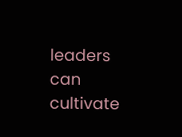leaders can cultivate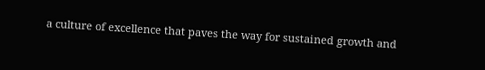a culture of excellence that paves the way for sustained growth and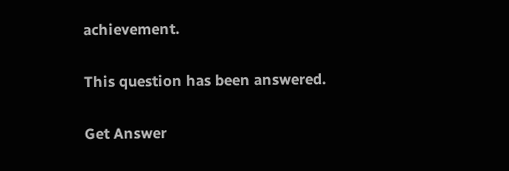achievement.

This question has been answered.

Get Answer